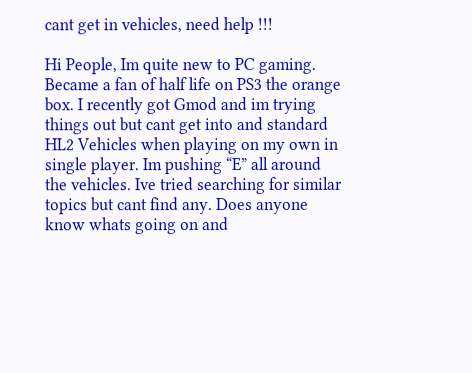cant get in vehicles, need help !!!

Hi People, Im quite new to PC gaming. Became a fan of half life on PS3 the orange box. I recently got Gmod and im trying things out but cant get into and standard HL2 Vehicles when playing on my own in single player. Im pushing “E” all around the vehicles. Ive tried searching for similar topics but cant find any. Does anyone know whats going on and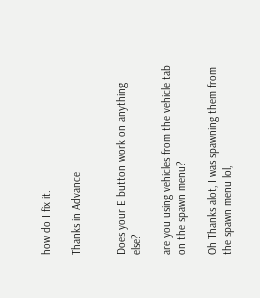how do I fix it.

Thanks in Advance


Does your E button work on anything else?

are you using vehicles from the vehicle tab on the spawn menu?

Oh Thanks alot, I was spawning them from the spawn menu lol,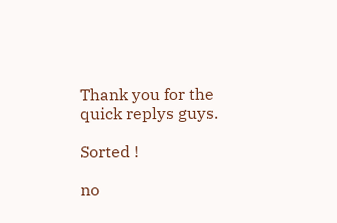Thank you for the quick replys guys.

Sorted !

no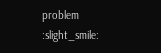problem :slight_smile: